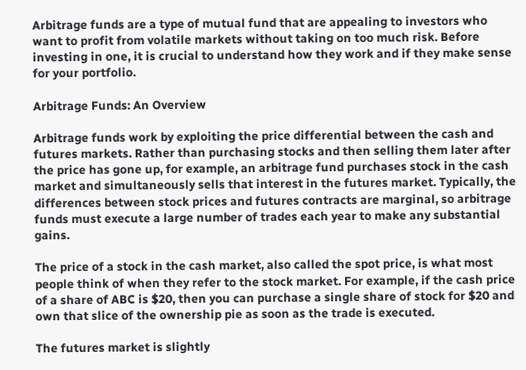Arbitrage funds are a type of mutual fund that are appealing to investors who want to profit from volatile markets without taking on too much risk. Before investing in one, it is crucial to understand how they work and if they make sense for your portfolio.

Arbitrage Funds: An Overview

Arbitrage funds work by exploiting the price differential between the cash and futures markets. Rather than purchasing stocks and then selling them later after the price has gone up, for example, an arbitrage fund purchases stock in the cash market and simultaneously sells that interest in the futures market. Typically, the differences between stock prices and futures contracts are marginal, so arbitrage funds must execute a large number of trades each year to make any substantial gains.

The price of a stock in the cash market, also called the spot price, is what most people think of when they refer to the stock market. For example, if the cash price of a share of ABC is $20, then you can purchase a single share of stock for $20 and own that slice of the ownership pie as soon as the trade is executed.

The futures market is slightly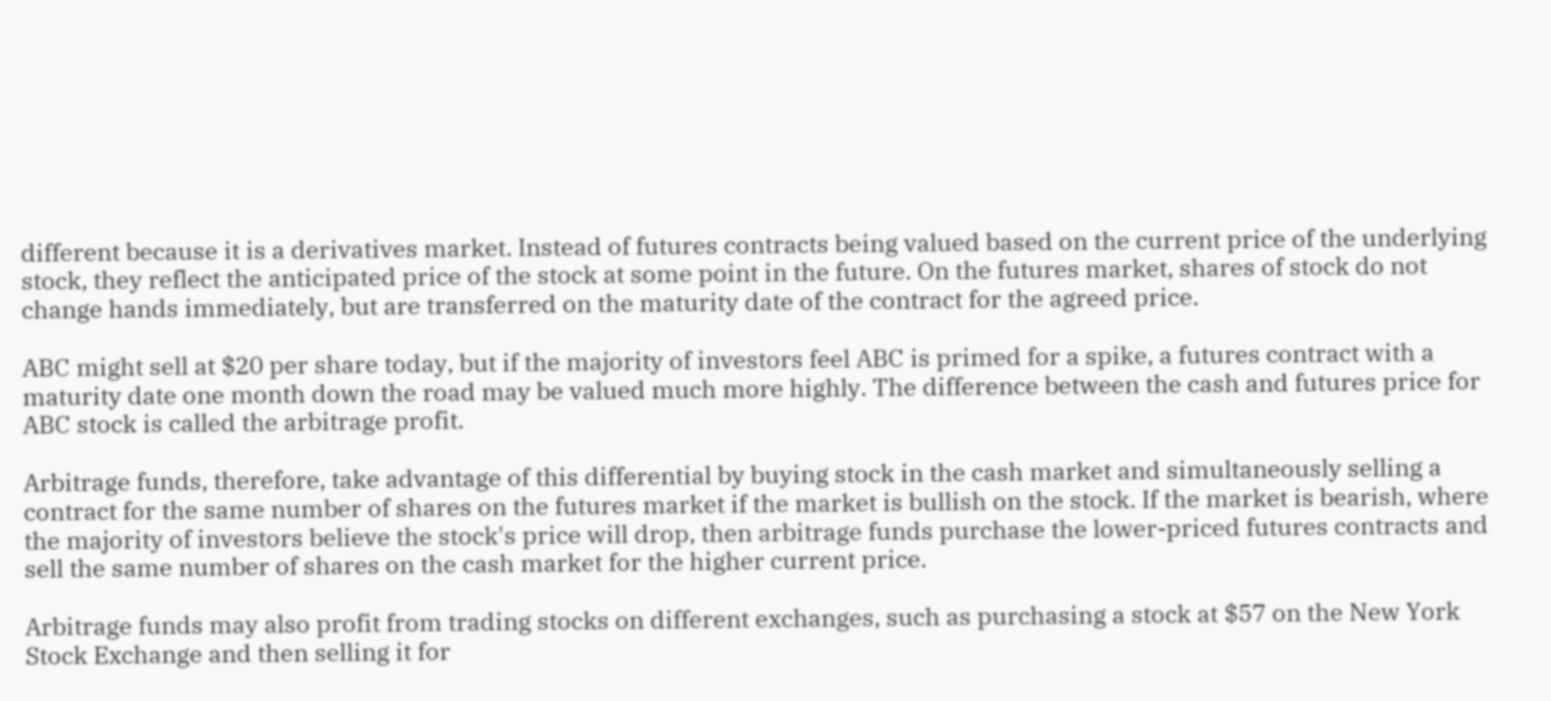different because it is a derivatives market. Instead of futures contracts being valued based on the current price of the underlying stock, they reflect the anticipated price of the stock at some point in the future. On the futures market, shares of stock do not change hands immediately, but are transferred on the maturity date of the contract for the agreed price.

ABC might sell at $20 per share today, but if the majority of investors feel ABC is primed for a spike, a futures contract with a maturity date one month down the road may be valued much more highly. The difference between the cash and futures price for ABC stock is called the arbitrage profit.

Arbitrage funds, therefore, take advantage of this differential by buying stock in the cash market and simultaneously selling a contract for the same number of shares on the futures market if the market is bullish on the stock. If the market is bearish, where the majority of investors believe the stock's price will drop, then arbitrage funds purchase the lower-priced futures contracts and sell the same number of shares on the cash market for the higher current price.

Arbitrage funds may also profit from trading stocks on different exchanges, such as purchasing a stock at $57 on the New York Stock Exchange and then selling it for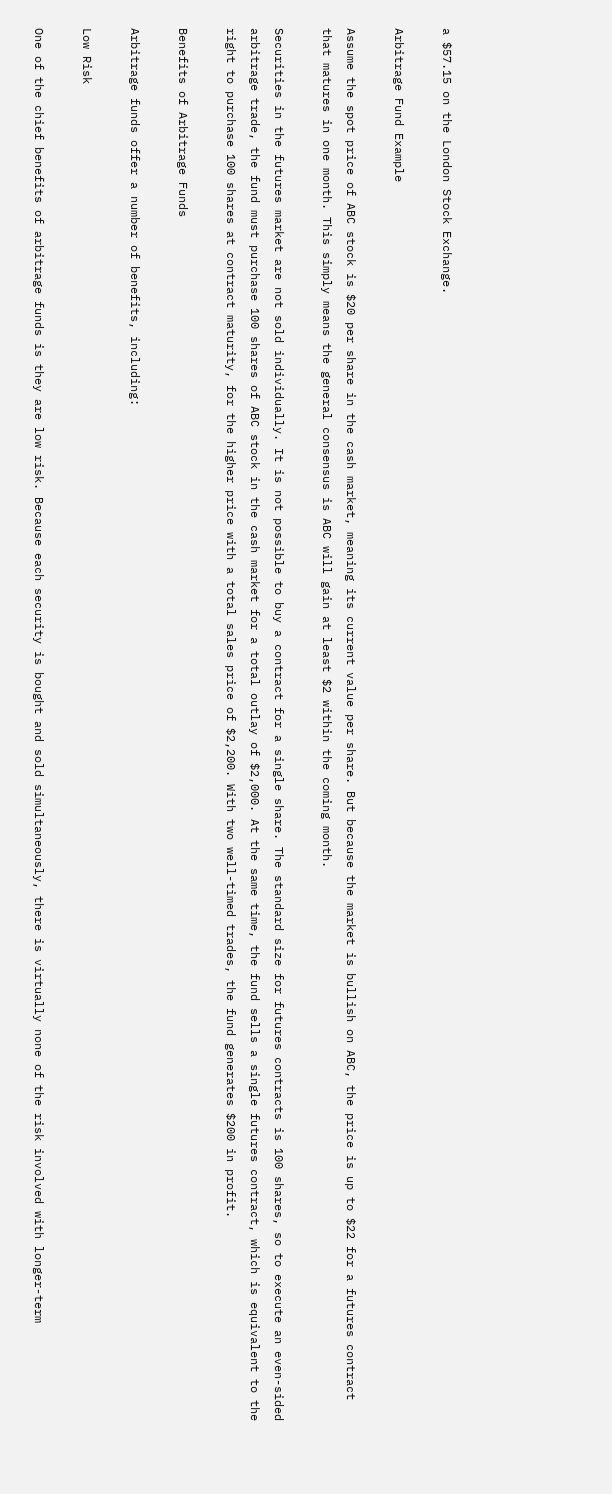a $57.15 on the London Stock Exchange.

Arbitrage Fund Example

Assume the spot price of ABC stock is $20 per share in the cash market, meaning its current value per share. But because the market is bullish on ABC, the price is up to $22 for a futures contract that matures in one month. This simply means the general consensus is ABC will gain at least $2 within the coming month.

Securities in the futures market are not sold individually. It is not possible to buy a contract for a single share. The standard size for futures contracts is 100 shares, so to execute an even-sided arbitrage trade, the fund must purchase 100 shares of ABC stock in the cash market for a total outlay of $2,000. At the same time, the fund sells a single futures contract, which is equivalent to the right to purchase 100 shares at contract maturity, for the higher price with a total sales price of $2,200. With two well-timed trades, the fund generates $200 in profit.

Benefits of Arbitrage Funds

Arbitrage funds offer a number of benefits, including:

Low Risk

One of the chief benefits of arbitrage funds is they are low risk. Because each security is bought and sold simultaneously, there is virtually none of the risk involved with longer-term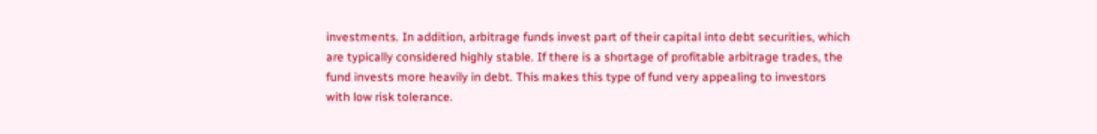investments. In addition, arbitrage funds invest part of their capital into debt securities, which are typically considered highly stable. If there is a shortage of profitable arbitrage trades, the fund invests more heavily in debt. This makes this type of fund very appealing to investors with low risk tolerance.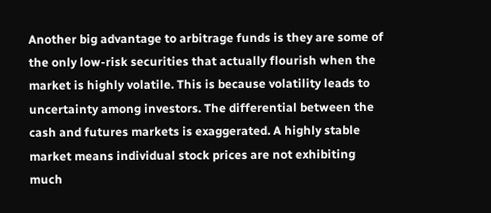Another big advantage to arbitrage funds is they are some of the only low-risk securities that actually flourish when the market is highly volatile. This is because volatility leads to uncertainty among investors. The differential between the cash and futures markets is exaggerated. A highly stable market means individual stock prices are not exhibiting much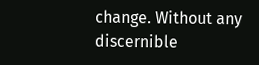change. Without any discernible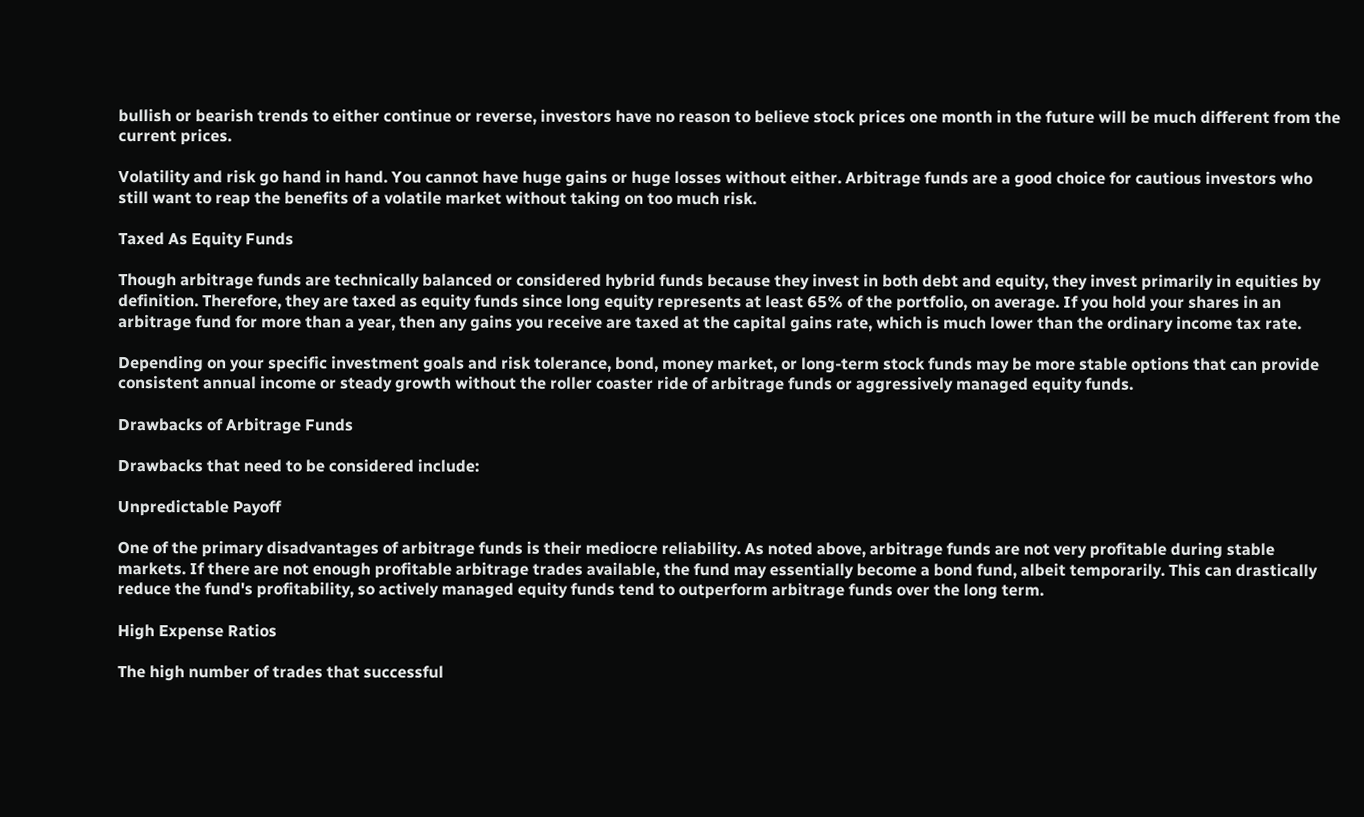bullish or bearish trends to either continue or reverse, investors have no reason to believe stock prices one month in the future will be much different from the current prices.

Volatility and risk go hand in hand. You cannot have huge gains or huge losses without either. Arbitrage funds are a good choice for cautious investors who still want to reap the benefits of a volatile market without taking on too much risk.

Taxed As Equity Funds

Though arbitrage funds are technically balanced or considered hybrid funds because they invest in both debt and equity, they invest primarily in equities by definition. Therefore, they are taxed as equity funds since long equity represents at least 65% of the portfolio, on average. If you hold your shares in an arbitrage fund for more than a year, then any gains you receive are taxed at the capital gains rate, which is much lower than the ordinary income tax rate.

Depending on your specific investment goals and risk tolerance, bond, money market, or long-term stock funds may be more stable options that can provide consistent annual income or steady growth without the roller coaster ride of arbitrage funds or aggressively managed equity funds.

Drawbacks of Arbitrage Funds

Drawbacks that need to be considered include:

Unpredictable Payoff

One of the primary disadvantages of arbitrage funds is their mediocre reliability. As noted above, arbitrage funds are not very profitable during stable markets. If there are not enough profitable arbitrage trades available, the fund may essentially become a bond fund, albeit temporarily. This can drastically reduce the fund's profitability, so actively managed equity funds tend to outperform arbitrage funds over the long term.

High Expense Ratios

The high number of trades that successful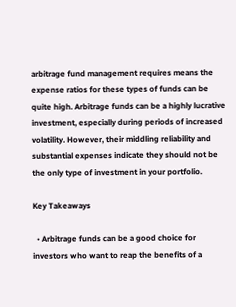arbitrage fund management requires means the expense ratios for these types of funds can be quite high. Arbitrage funds can be a highly lucrative investment, especially during periods of increased volatility. However, their middling reliability and substantial expenses indicate they should not be the only type of investment in your portfolio.

Key Takeaways

  • Arbitrage funds can be a good choice for investors who want to reap the benefits of a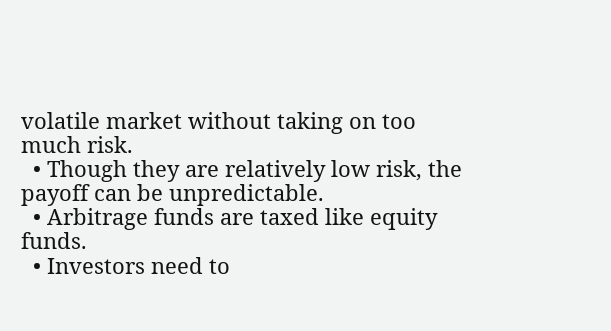volatile market without taking on too much risk.
  • Though they are relatively low risk, the payoff can be unpredictable.
  • Arbitrage funds are taxed like equity funds.
  • Investors need to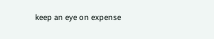keep an eye on expense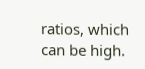ratios, which can be high.